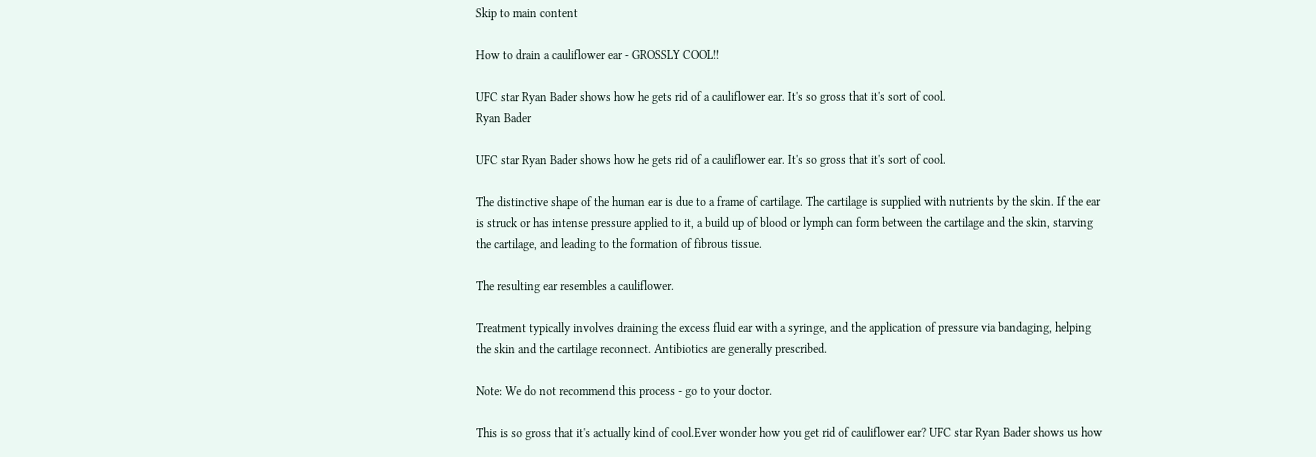Skip to main content

How to drain a cauliflower ear - GROSSLY COOL!!

UFC star Ryan Bader shows how he gets rid of a cauliflower ear. It's so gross that it's sort of cool.
Ryan Bader

UFC star Ryan Bader shows how he gets rid of a cauliflower ear. It's so gross that it's sort of cool.

The distinctive shape of the human ear is due to a frame of cartilage. The cartilage is supplied with nutrients by the skin. If the ear is struck or has intense pressure applied to it, a build up of blood or lymph can form between the cartilage and the skin, starving the cartilage, and leading to the formation of fibrous tissue.

The resulting ear resembles a cauliflower.

Treatment typically involves draining the excess fluid ear with a syringe, and the application of pressure via bandaging, helping the skin and the cartilage reconnect. Antibiotics are generally prescribed.

Note: We do not recommend this process - go to your doctor.

This is so gross that it's actually kind of cool.Ever wonder how you get rid of cauliflower ear? UFC star Ryan Bader shows us how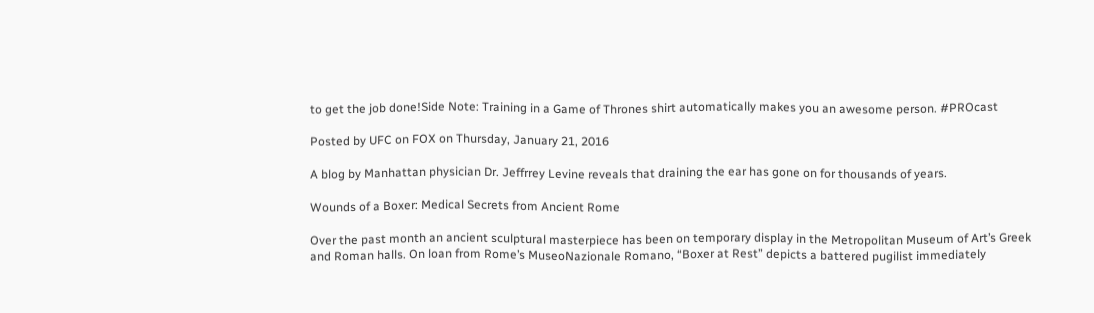to get the job done!Side Note: Training in a Game of Thrones shirt automatically makes you an awesome person. #PROcast

Posted by UFC on FOX on Thursday, January 21, 2016

A blog by Manhattan physician Dr. Jeffrrey Levine reveals that draining the ear has gone on for thousands of years.

Wounds of a Boxer: Medical Secrets from Ancient Rome

Over the past month an ancient sculptural masterpiece has been on temporary display in the Metropolitan Museum of Art’s Greek and Roman halls. On loan from Rome’s MuseoNazionale Romano, “Boxer at Rest” depicts a battered pugilist immediately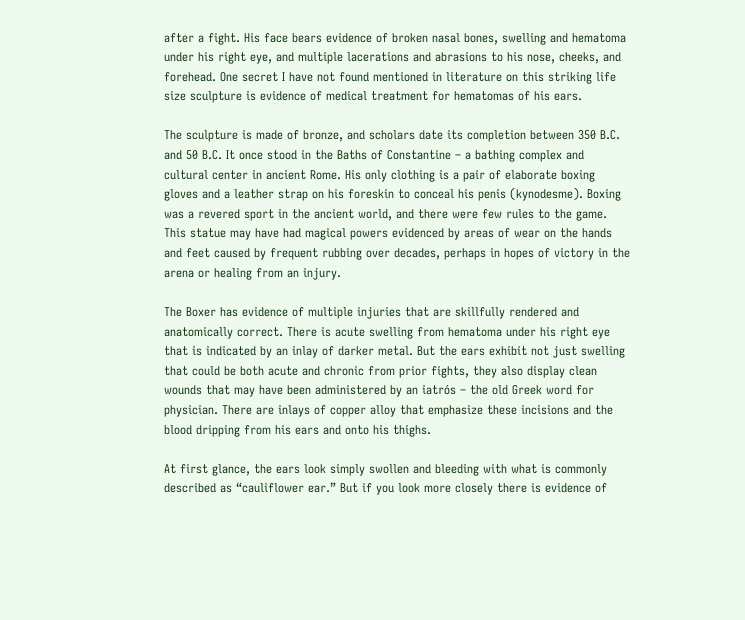after a fight. His face bears evidence of broken nasal bones, swelling and hematoma under his right eye, and multiple lacerations and abrasions to his nose, cheeks, and forehead. One secret I have not found mentioned in literature on this striking life size sculpture is evidence of medical treatment for hematomas of his ears.

The sculpture is made of bronze, and scholars date its completion between 350 B.C. and 50 B.C. It once stood in the Baths of Constantine – a bathing complex and cultural center in ancient Rome. His only clothing is a pair of elaborate boxing gloves and a leather strap on his foreskin to conceal his penis (kynodesme). Boxing was a revered sport in the ancient world, and there were few rules to the game. This statue may have had magical powers evidenced by areas of wear on the hands and feet caused by frequent rubbing over decades, perhaps in hopes of victory in the arena or healing from an injury.

The Boxer has evidence of multiple injuries that are skillfully rendered and anatomically correct. There is acute swelling from hematoma under his right eye that is indicated by an inlay of darker metal. But the ears exhibit not just swelling that could be both acute and chronic from prior fights, they also display clean wounds that may have been administered by an iatrós – the old Greek word for physician. There are inlays of copper alloy that emphasize these incisions and the blood dripping from his ears and onto his thighs.

At first glance, the ears look simply swollen and bleeding with what is commonly described as “cauliflower ear.” But if you look more closely there is evidence of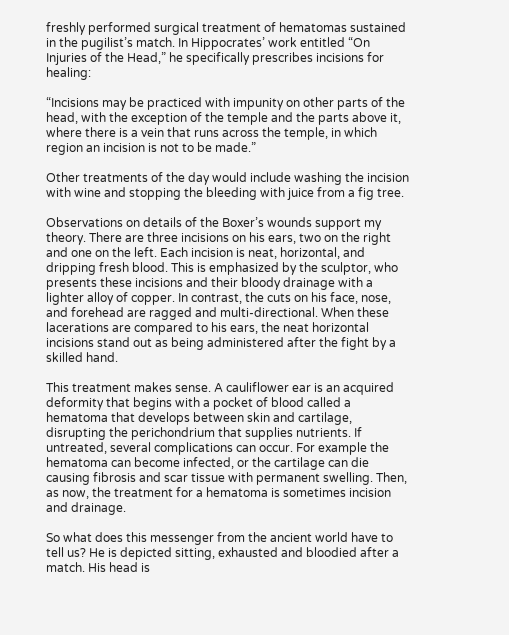freshly performed surgical treatment of hematomas sustained in the pugilist’s match. In Hippocrates’ work entitled “On Injuries of the Head,” he specifically prescribes incisions for healing:

“Incisions may be practiced with impunity on other parts of the head, with the exception of the temple and the parts above it, where there is a vein that runs across the temple, in which region an incision is not to be made.”

Other treatments of the day would include washing the incision with wine and stopping the bleeding with juice from a fig tree.

Observations on details of the Boxer’s wounds support my theory. There are three incisions on his ears, two on the right and one on the left. Each incision is neat, horizontal, and dripping fresh blood. This is emphasized by the sculptor, who presents these incisions and their bloody drainage with a lighter alloy of copper. In contrast, the cuts on his face, nose, and forehead are ragged and multi-directional. When these lacerations are compared to his ears, the neat horizontal incisions stand out as being administered after the fight by a skilled hand.

This treatment makes sense. A cauliflower ear is an acquired deformity that begins with a pocket of blood called a hematoma that develops between skin and cartilage, disrupting the perichondrium that supplies nutrients. If untreated, several complications can occur. For example the hematoma can become infected, or the cartilage can die causing fibrosis and scar tissue with permanent swelling. Then, as now, the treatment for a hematoma is sometimes incision and drainage.

So what does this messenger from the ancient world have to tell us? He is depicted sitting, exhausted and bloodied after a match. His head is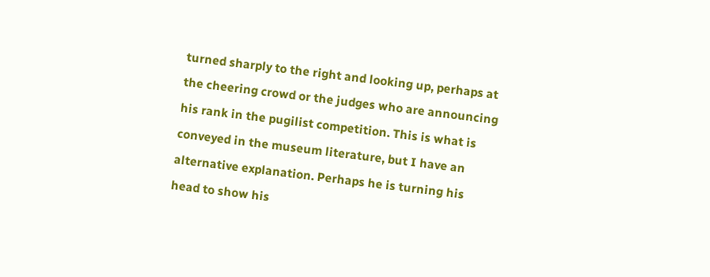turned sharply to the right and looking up, perhaps at the cheering crowd or the judges who are announcing his rank in the pugilist competition. This is what is conveyed in the museum literature, but I have an alternative explanation. Perhaps he is turning his head to show his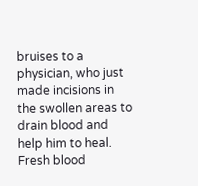bruises to a physician, who just made incisions in the swollen areas to drain blood and help him to heal. Fresh blood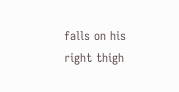falls on his right thigh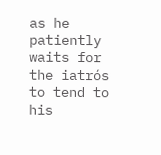as he patiently waits for the iatrós to tend to his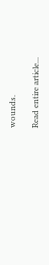wounds.

Read entire article...